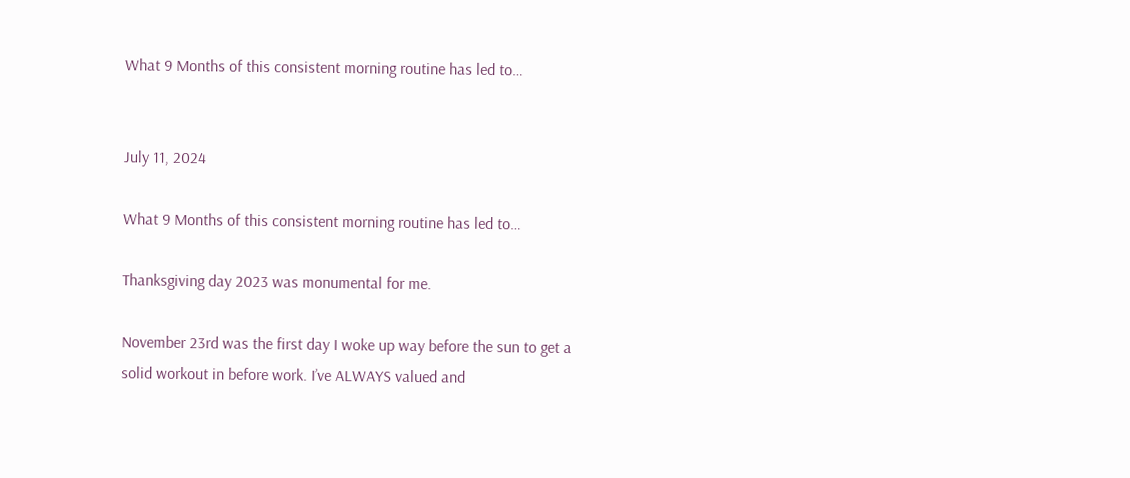What 9 Months of this consistent morning routine has led to…


July 11, 2024

What 9 Months of this consistent morning routine has led to…

Thanksgiving day 2023 was monumental for me.

November 23rd was the first day I woke up way before the sun to get a solid workout in before work. I’ve ALWAYS valued and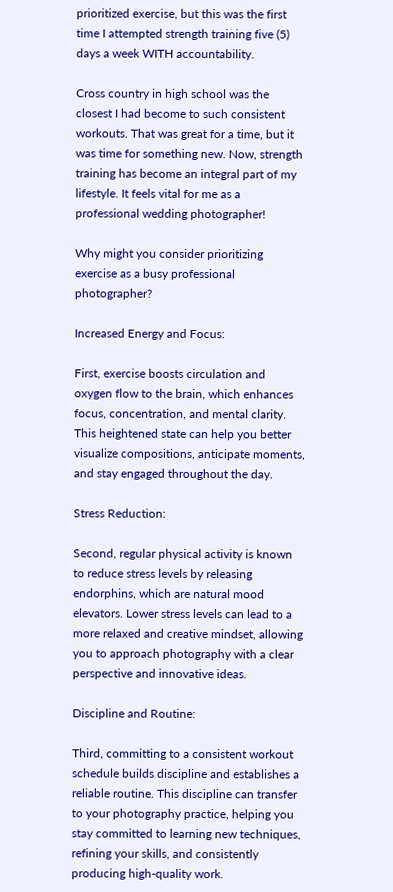prioritized exercise, but this was the first time I attempted strength training five (5) days a week WITH accountability.

Cross country in high school was the closest I had become to such consistent workouts. That was great for a time, but it was time for something new. Now, strength training has become an integral part of my lifestyle. It feels vital for me as a professional wedding photographer!

Why might you consider prioritizing exercise as a busy professional photographer?

Increased Energy and Focus:

First, exercise boosts circulation and oxygen flow to the brain, which enhances focus, concentration, and mental clarity. This heightened state can help you better visualize compositions, anticipate moments, and stay engaged throughout the day.

Stress Reduction:

Second, regular physical activity is known to reduce stress levels by releasing endorphins, which are natural mood elevators. Lower stress levels can lead to a more relaxed and creative mindset, allowing you to approach photography with a clear perspective and innovative ideas.

Discipline and Routine:

Third, committing to a consistent workout schedule builds discipline and establishes a reliable routine. This discipline can transfer to your photography practice, helping you stay committed to learning new techniques, refining your skills, and consistently producing high-quality work.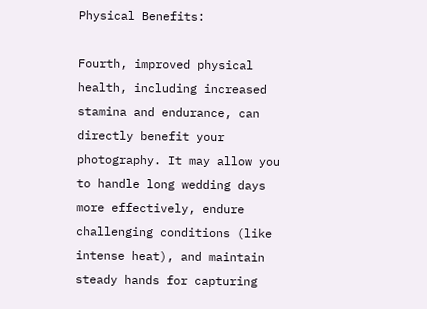Physical Benefits:

Fourth, improved physical health, including increased stamina and endurance, can directly benefit your photography. It may allow you to handle long wedding days more effectively, endure challenging conditions (like intense heat), and maintain steady hands for capturing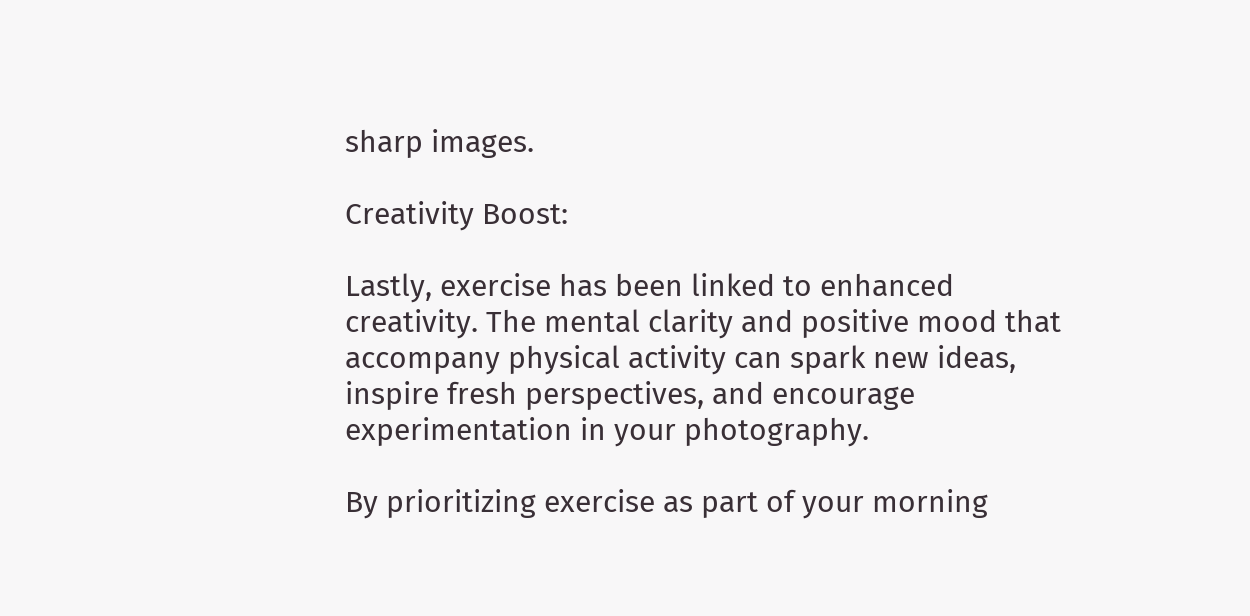sharp images.

Creativity Boost:

Lastly, exercise has been linked to enhanced creativity. The mental clarity and positive mood that accompany physical activity can spark new ideas, inspire fresh perspectives, and encourage experimentation in your photography.

By prioritizing exercise as part of your morning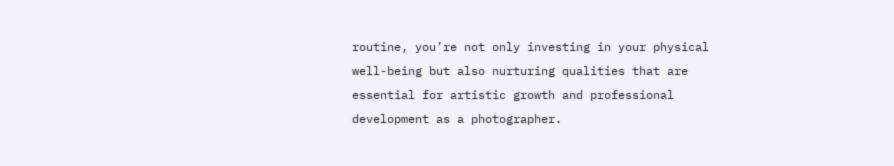routine, you’re not only investing in your physical well-being but also nurturing qualities that are essential for artistic growth and professional development as a photographer.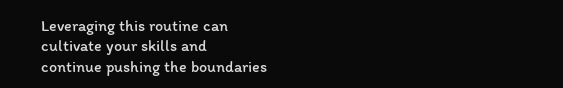Leveraging this routine can cultivate your skills and continue pushing the boundaries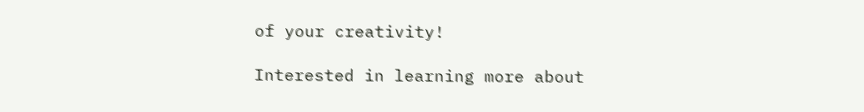of your creativity!

Interested in learning more about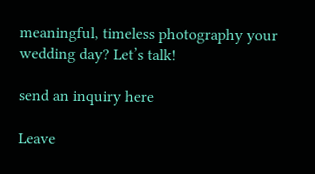meaningful, timeless photography your wedding day? Let’s talk!

send an inquiry here

Leave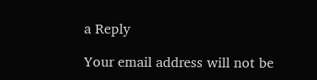a Reply

Your email address will not be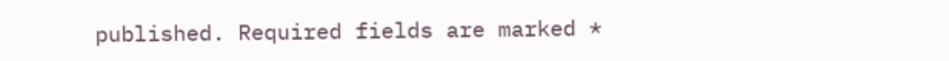published. Required fields are marked *